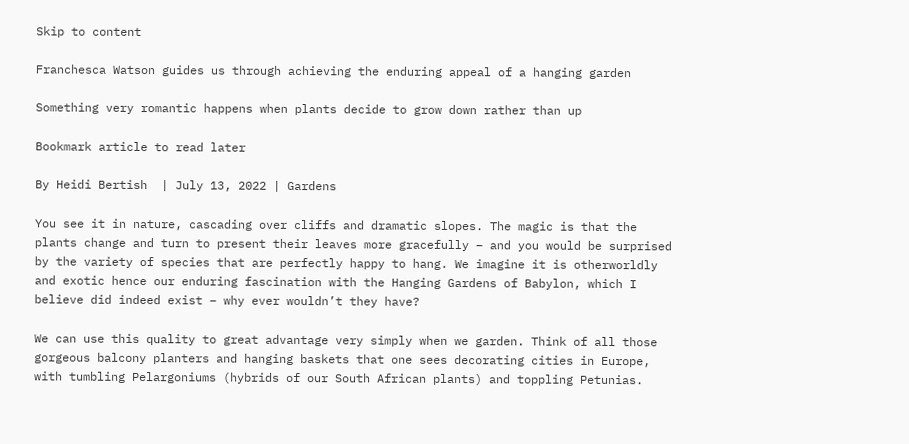Skip to content

Franchesca Watson guides us through achieving the enduring appeal of a hanging garden

Something very romantic happens when plants decide to grow down rather than up

Bookmark article to read later

By Heidi Bertish  | July 13, 2022 | Gardens

You see it in nature, cascading over cliffs and dramatic slopes. The magic is that the plants change and turn to present their leaves more gracefully – and you would be surprised by the variety of species that are perfectly happy to hang. We imagine it is otherworldly and exotic hence our enduring fascination with the Hanging Gardens of Babylon, which I believe did indeed exist – why ever wouldn’t they have?

We can use this quality to great advantage very simply when we garden. Think of all those gorgeous balcony planters and hanging baskets that one sees decorating cities in Europe, with tumbling Pelargoniums (hybrids of our South African plants) and toppling Petunias.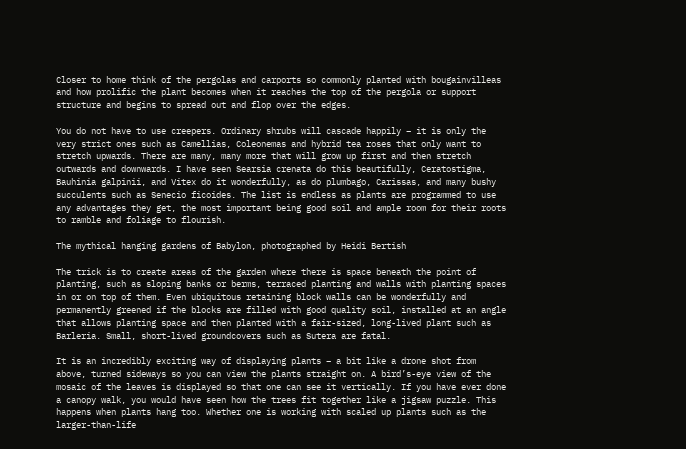Closer to home think of the pergolas and carports so commonly planted with bougainvilleas and how prolific the plant becomes when it reaches the top of the pergola or support structure and begins to spread out and flop over the edges.

You do not have to use creepers. Ordinary shrubs will cascade happily – it is only the very strict ones such as Camellias, Coleonemas and hybrid tea roses that only want to stretch upwards. There are many, many more that will grow up first and then stretch outwards and downwards. I have seen Searsia crenata do this beautifully, Ceratostigma, Bauhinia galpinii, and Vitex do it wonderfully, as do plumbago, Carissas, and many bushy succulents such as Senecio ficoides. The list is endless as plants are programmed to use any advantages they get, the most important being good soil and ample room for their roots to ramble and foliage to flourish.

The mythical hanging gardens of Babylon, photographed by Heidi Bertish

The trick is to create areas of the garden where there is space beneath the point of planting, such as sloping banks or berms, terraced planting and walls with planting spaces in or on top of them. Even ubiquitous retaining block walls can be wonderfully and permanently greened if the blocks are filled with good quality soil, installed at an angle that allows planting space and then planted with a fair-sized, long-lived plant such as Barleria. Small, short-lived groundcovers such as Sutera are fatal.

It is an incredibly exciting way of displaying plants – a bit like a drone shot from above, turned sideways so you can view the plants straight on. A bird’s-eye view of the mosaic of the leaves is displayed so that one can see it vertically. If you have ever done a canopy walk, you would have seen how the trees fit together like a jigsaw puzzle. This happens when plants hang too. Whether one is working with scaled up plants such as the larger-than-life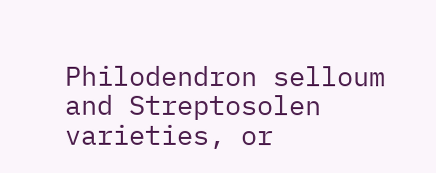Philodendron selloum and Streptosolen varieties, or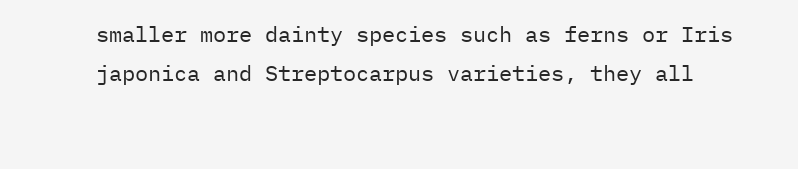smaller more dainty species such as ferns or Iris japonica and Streptocarpus varieties, they all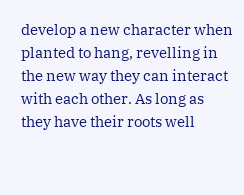develop a new character when planted to hang, revelling in the new way they can interact with each other. As long as they have their roots well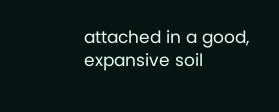attached in a good, expansive soil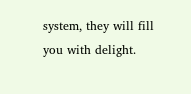system, they will fill you with delight.